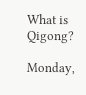What is Qigong?

Monday,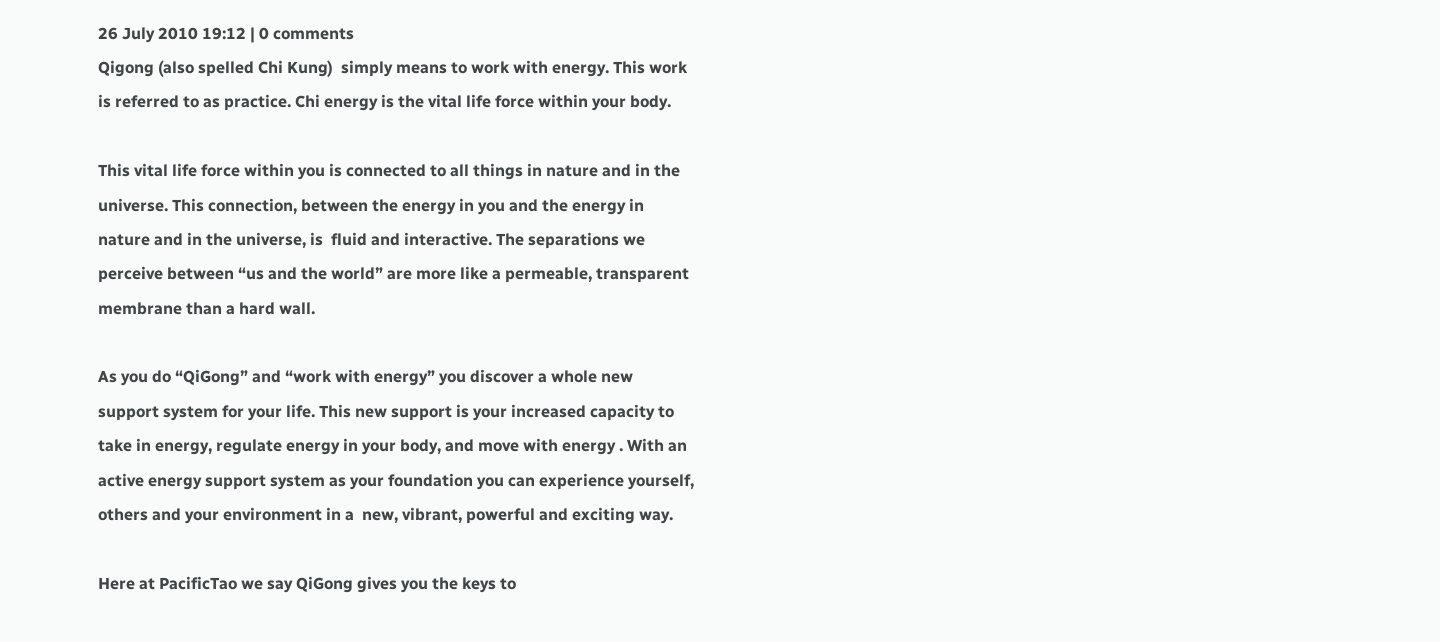26 July 2010 19:12 | 0 comments
Qigong (also spelled Chi Kung)  simply means to work with energy. This work is referred to as practice. Chi energy is the vital life force within your body.

This vital life force within you is connected to all things in nature and in the universe. This connection, between the energy in you and the energy in nature and in the universe, is  fluid and interactive. The separations we perceive between “us and the world” are more like a permeable, transparent  membrane than a hard wall.

As you do “QiGong” and “work with energy” you discover a whole new support system for your life. This new support is your increased capacity to take in energy, regulate energy in your body, and move with energy . With an active energy support system as your foundation you can experience yourself, others and your environment in a  new, vibrant, powerful and exciting way.

Here at PacificTao we say QiGong gives you the keys to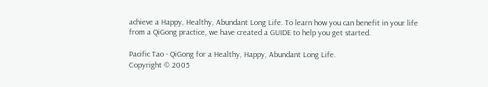achieve a Happy, Healthy, Abundant Long Life. To learn how you can benefit in your life from a QiGong practice, we have created a GUIDE to help you get started.

Pacific Tao - QiGong for a Healthy, Happy, Abundant Long Life.
Copyright © 2005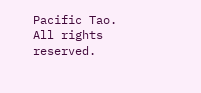Pacific Tao. All rights reserved.